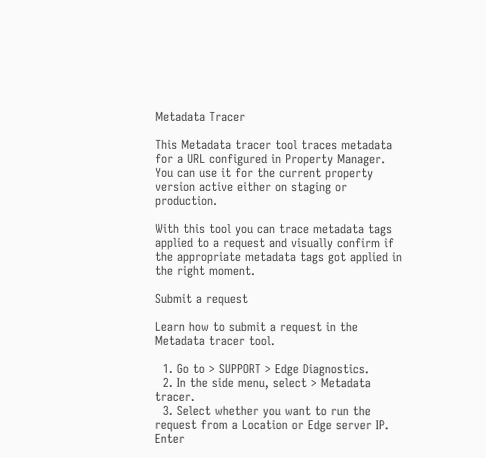Metadata Tracer

This Metadata tracer tool traces metadata for a URL configured in Property Manager. You can use it for the current property version active either on staging or production.

With this tool you can trace metadata tags applied to a request and visually confirm if the appropriate metadata tags got applied in the right moment.

Submit a request

Learn how to submit a request in the Metadata tracer tool.

  1. Go to > SUPPORT > Edge Diagnostics.
  2. In the side menu, select > Metadata tracer.
  3. Select whether you want to run the request from a Location or Edge server IP. Enter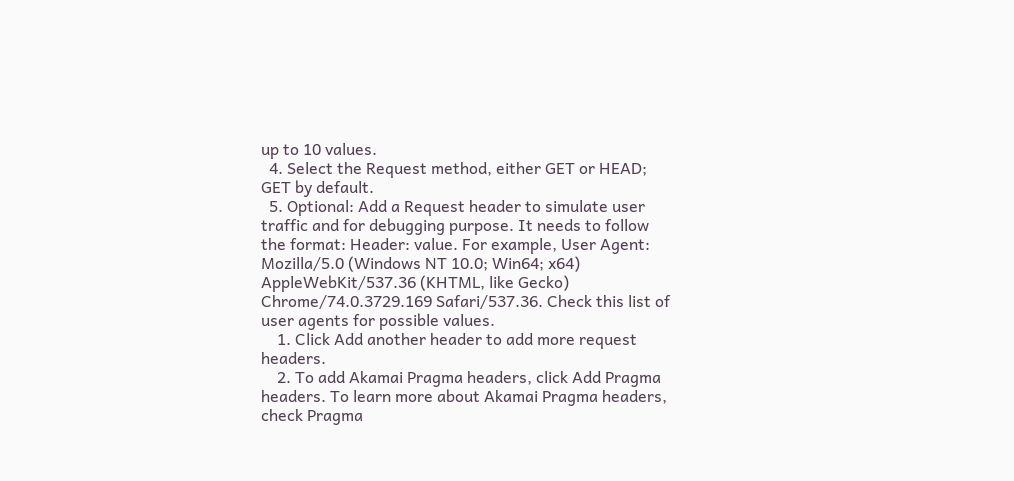up to 10 values.
  4. Select the Request method, either GET or HEAD; GET by default.
  5. Optional: Add a Request header to simulate user traffic and for debugging purpose. It needs to follow the format: Header: value. For example, User Agent: Mozilla/5.0 (Windows NT 10.0; Win64; x64) AppleWebKit/537.36 (KHTML, like Gecko) Chrome/74.0.3729.169 Safari/537.36. Check this list of user agents for possible values.
    1. Click Add another header to add more request headers.
    2. To add Akamai Pragma headers, click Add Pragma headers. To learn more about Akamai Pragma headers, check Pragma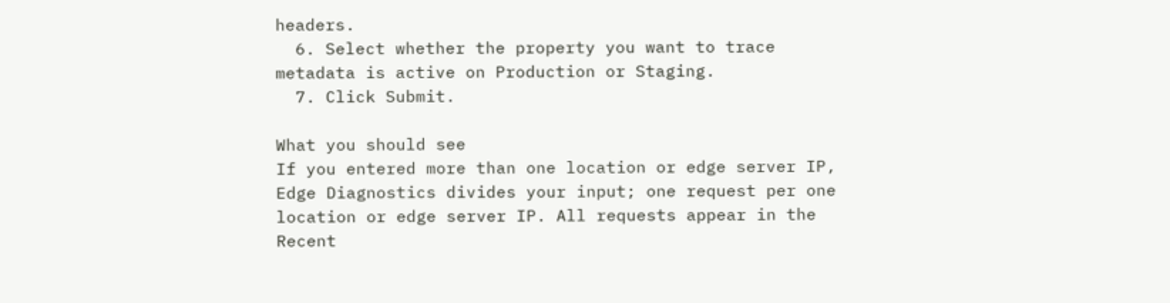headers.
  6. Select whether the property you want to trace metadata is active on Production or Staging.
  7. Click Submit.

What you should see
If you entered more than one location or edge server IP, Edge Diagnostics divides your input; one request per one location or edge server IP. All requests appear in the Recent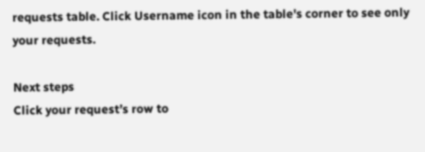requests table. Click Username icon in the table's corner to see only your requests.

Next steps
Click your request’s row to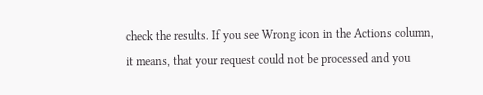check the results. If you see Wrong icon in the Actions column, it means, that your request could not be processed and you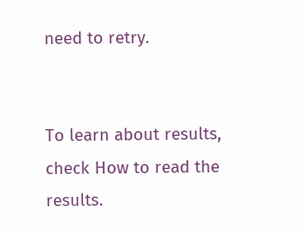need to retry.


To learn about results, check How to read the results.